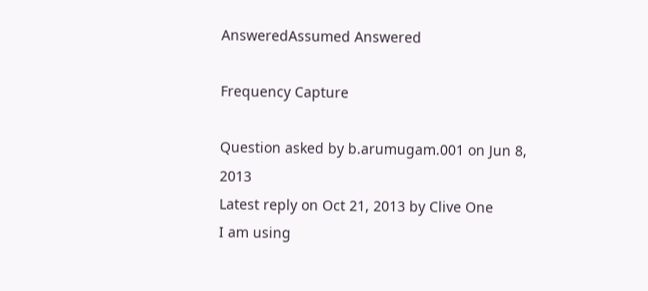AnsweredAssumed Answered

Frequency Capture

Question asked by b.arumugam.001 on Jun 8, 2013
Latest reply on Oct 21, 2013 by Clive One
I am using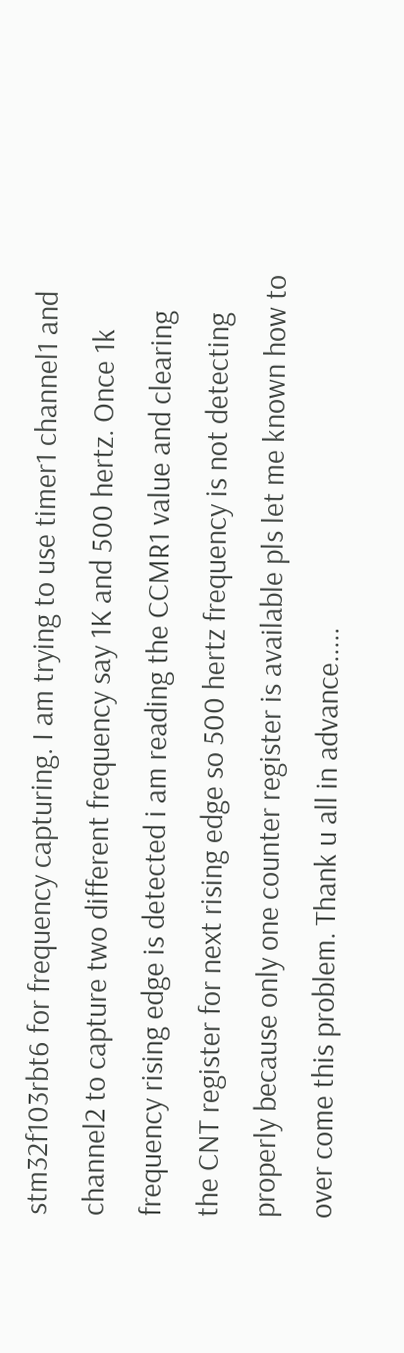stm32f103rbt6 for frequency capturing. I am trying to use timer1 channel1 and channel2 to capture two different frequency say 1K and 500 hertz. Once 1k frequency rising edge is detected i am reading the CCMR1 value and clearing the CNT register for next rising edge so 500 hertz frequency is not detecting properly because only one counter register is available pls let me known how to over come this problem. Thank u all in advance.....